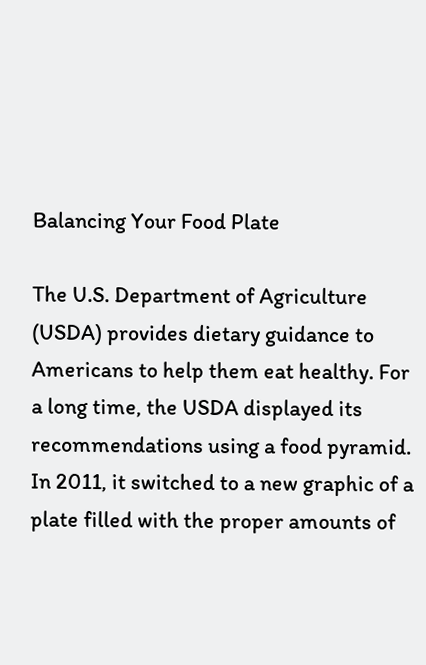Balancing Your Food Plate

The U.S. Department of Agriculture (USDA) provides dietary guidance to Americans to help them eat healthy. For a long time, the USDA displayed its recommendations using a food pyramid. In 2011, it switched to a new graphic of a plate filled with the proper amounts of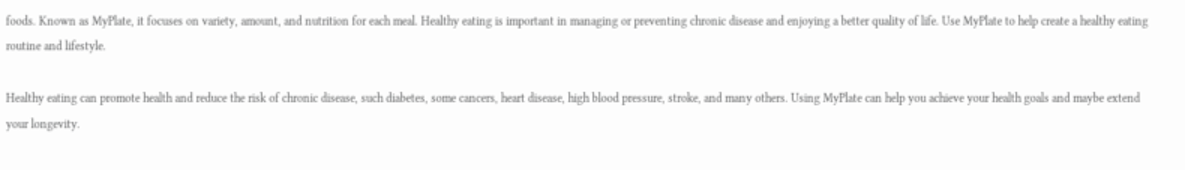foods. Known as MyPlate, it focuses on variety, amount, and nutrition for each meal. Healthy eating is important in managing or preventing chronic disease and enjoying a better quality of life. Use MyPlate to help create a healthy eating routine and lifestyle.

Healthy eating can promote health and reduce the risk of chronic disease, such diabetes, some cancers, heart disease, high blood pressure, stroke, and many others. Using MyPlate can help you achieve your health goals and maybe extend your longevity.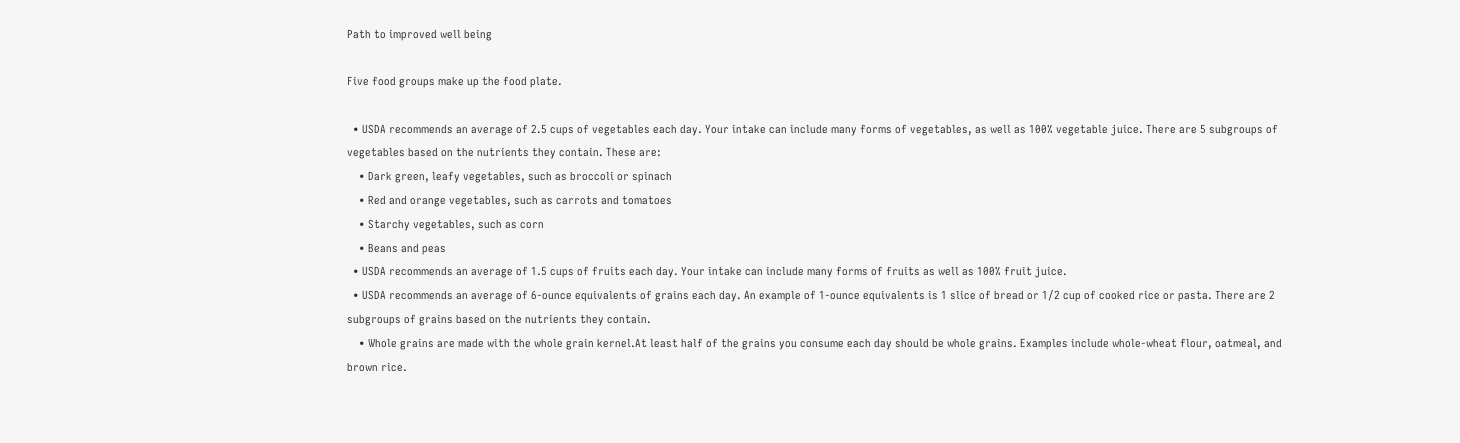Path to improved well being

Five food groups make up the food plate.

  • USDA recommends an average of 2.5 cups of vegetables each day. Your intake can include many forms of vegetables, as well as 100% vegetable juice. There are 5 subgroups of vegetables based on the nutrients they contain. These are:
    • Dark green, leafy vegetables, such as broccoli or spinach
    • Red and orange vegetables, such as carrots and tomatoes
    • Starchy vegetables, such as corn
    • Beans and peas
  • USDA recommends an average of 1.5 cups of fruits each day. Your intake can include many forms of fruits as well as 100% fruit juice.
  • USDA recommends an average of 6-ounce equivalents of grains each day. An example of 1-ounce equivalents is 1 slice of bread or 1/2 cup of cooked rice or pasta. There are 2 subgroups of grains based on the nutrients they contain.
    • Whole grains are made with the whole grain kernel.At least half of the grains you consume each day should be whole grains. Examples include whole-wheat flour, oatmeal, and brown rice.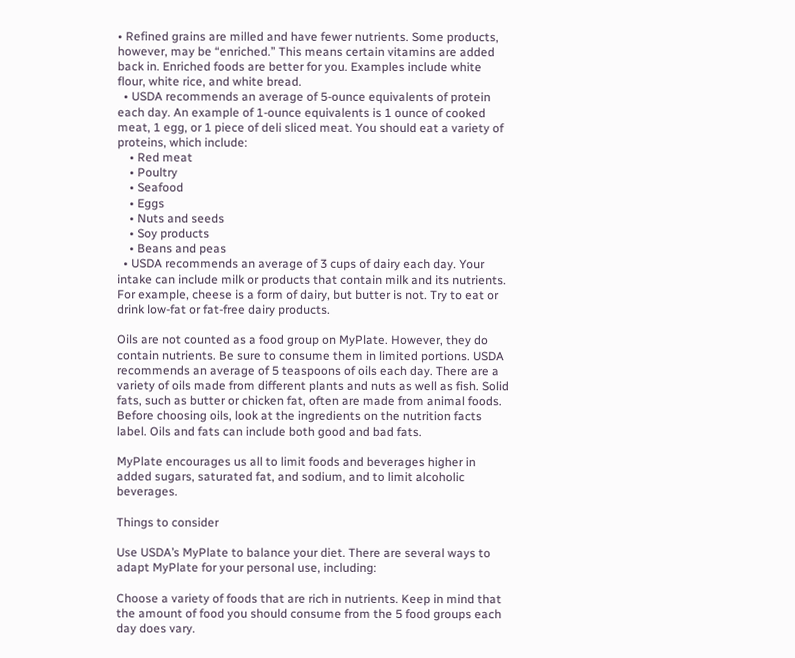• Refined grains are milled and have fewer nutrients. Some products, however, may be “enriched.” This means certain vitamins are added back in. Enriched foods are better for you. Examples include white flour, white rice, and white bread.
  • USDA recommends an average of 5-ounce equivalents of protein each day. An example of 1-ounce equivalents is 1 ounce of cooked meat, 1 egg, or 1 piece of deli sliced meat. You should eat a variety of proteins, which include:
    • Red meat
    • Poultry
    • Seafood
    • Eggs
    • Nuts and seeds
    • Soy products
    • Beans and peas
  • USDA recommends an average of 3 cups of dairy each day. Your intake can include milk or products that contain milk and its nutrients. For example, cheese is a form of dairy, but butter is not. Try to eat or drink low-fat or fat-free dairy products.

Oils are not counted as a food group on MyPlate. However, they do contain nutrients. Be sure to consume them in limited portions. USDA recommends an average of 5 teaspoons of oils each day. There are a variety of oils made from different plants and nuts as well as fish. Solid fats, such as butter or chicken fat, often are made from animal foods. Before choosing oils, look at the ingredients on the nutrition facts label. Oils and fats can include both good and bad fats.

MyPlate encourages us all to limit foods and beverages higher in added sugars, saturated fat, and sodium, and to limit alcoholic beverages.

Things to consider

Use USDA’s MyPlate to balance your diet. There are several ways to adapt MyPlate for your personal use, including:

Choose a variety of foods that are rich in nutrients. Keep in mind that the amount of food you should consume from the 5 food groups each day does vary.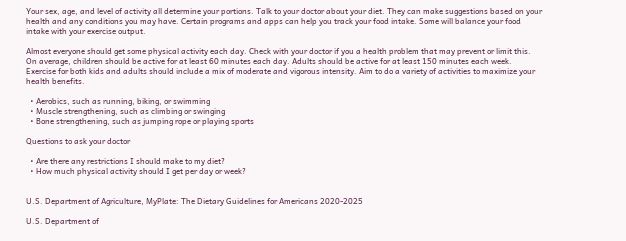Your sex, age, and level of activity all determine your portions. Talk to your doctor about your diet. They can make suggestions based on your health and any conditions you may have. Certain programs and apps can help you track your food intake. Some will balance your food intake with your exercise output.

Almost everyone should get some physical activity each day. Check with your doctor if you a health problem that may prevent or limit this. On average, children should be active for at least 60 minutes each day. Adults should be active for at least 150 minutes each week. Exercise for both kids and adults should include a mix of moderate and vigorous intensity. Aim to do a variety of activities to maximize your health benefits.

  • Aerobics, such as running, biking, or swimming
  • Muscle strengthening, such as climbing or swinging
  • Bone strengthening, such as jumping rope or playing sports

Questions to ask your doctor

  • Are there any restrictions I should make to my diet?
  • How much physical activity should I get per day or week?


U.S. Department of Agriculture, MyPlate: The Dietary Guidelines for Americans 2020-2025

U.S. Department of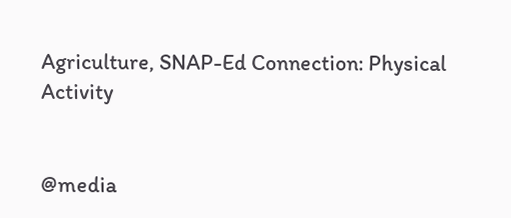Agriculture, SNAP-Ed Connection: Physical Activity


@media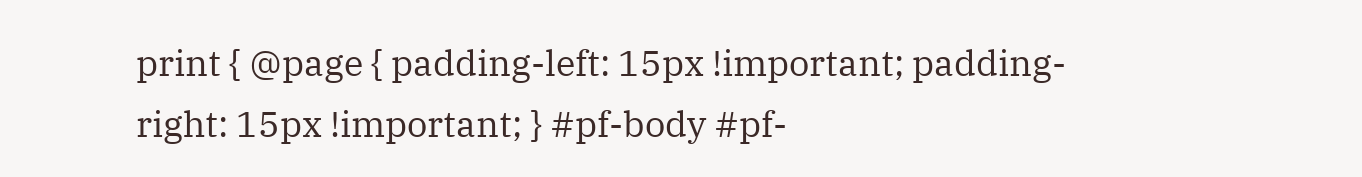print { @page { padding-left: 15px !important; padding-right: 15px !important; } #pf-body #pf-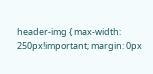header-img { max-width: 250px!important; margin: 0px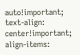auto!important; text-align: center!important; align-items: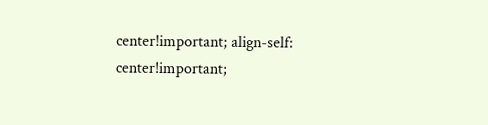center!important; align-self: center!important;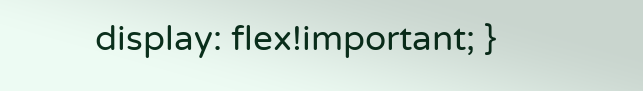display: flex!important; }